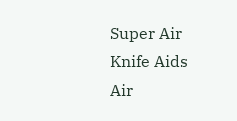Super Air Knife Aids Air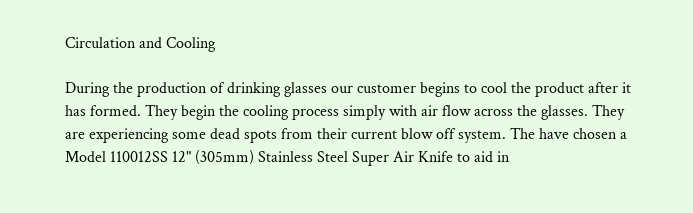Circulation and Cooling

During the production of drinking glasses our customer begins to cool the product after it has formed. They begin the cooling process simply with air flow across the glasses. They are experiencing some dead spots from their current blow off system. The have chosen a Model 110012SS 12" (305mm) Stainless Steel Super Air Knife to aid in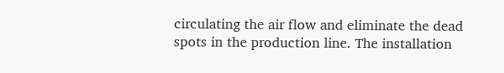circulating the air flow and eliminate the dead spots in the production line. The installation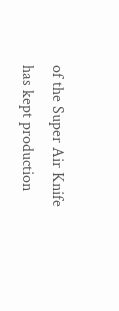of the Super Air Knife has kept production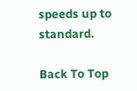speeds up to standard.

Back To Top